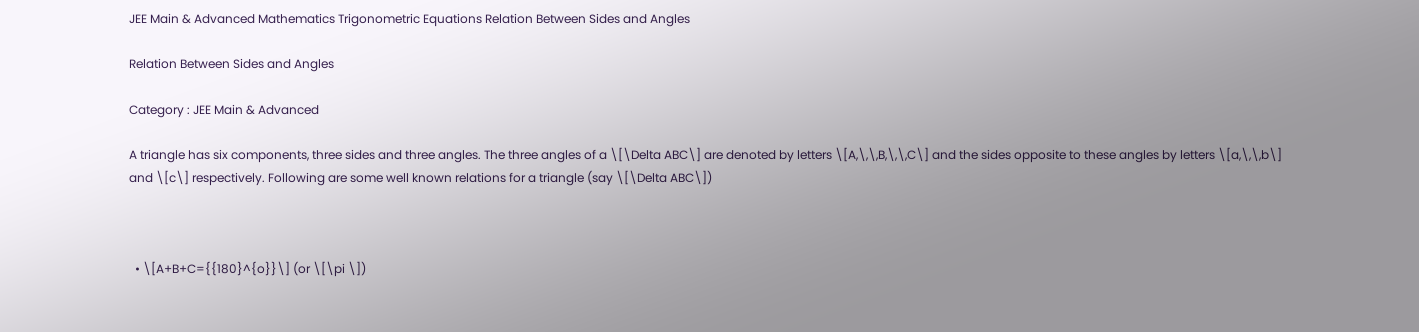JEE Main & Advanced Mathematics Trigonometric Equations Relation Between Sides and Angles

Relation Between Sides and Angles

Category : JEE Main & Advanced

A triangle has six components, three sides and three angles. The three angles of a \[\Delta ABC\] are denoted by letters \[A,\,\,B,\,\,C\] and the sides opposite to these angles by letters \[a,\,\,b\] and \[c\] respectively. Following are some well known relations for a triangle (say \[\Delta ABC\])



  • \[A+B+C={{180}^{o}}\] (or \[\pi \])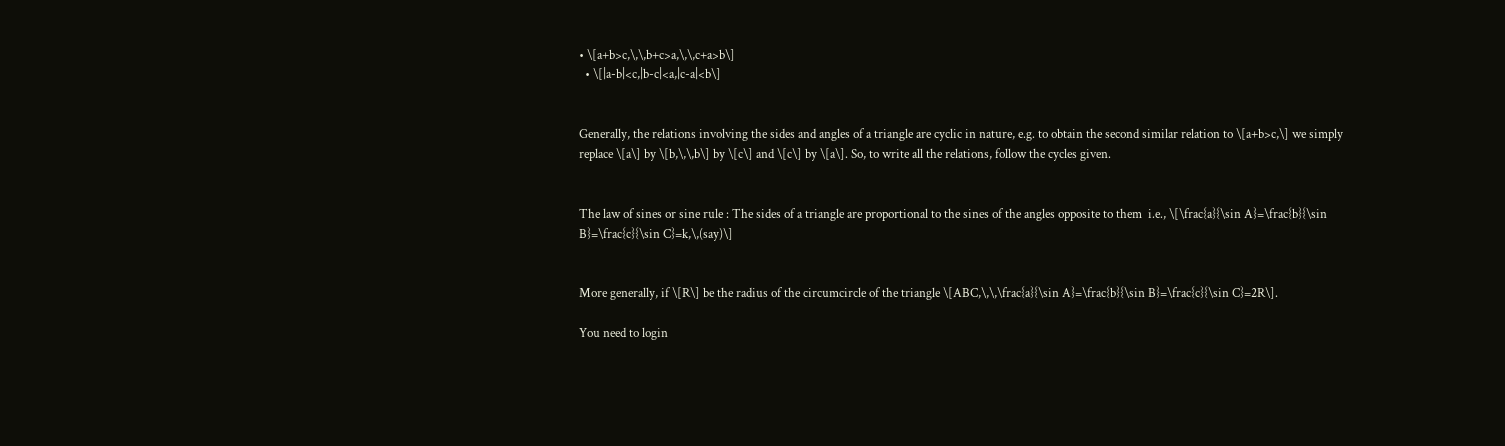• \[a+b>c,\,\,b+c>a,\,\,c+a>b\]
  • \[|a-b|<c,|b-c|<a,|c-a|<b\]


Generally, the relations involving the sides and angles of a triangle are cyclic in nature, e.g. to obtain the second similar relation to \[a+b>c,\] we simply replace \[a\] by \[b,\,\,b\] by \[c\] and \[c\] by \[a\]. So, to write all the relations, follow the cycles given.


The law of sines or sine rule : The sides of a triangle are proportional to the sines of the angles opposite to them  i.e., \[\frac{a}{\sin A}=\frac{b}{\sin B}=\frac{c}{\sin C}=k,\,(say)\]


More generally, if \[R\] be the radius of the circumcircle of the triangle \[ABC,\,\,\frac{a}{\sin A}=\frac{b}{\sin B}=\frac{c}{\sin C}=2R\].

You need to login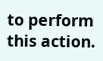to perform this action.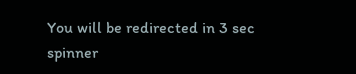You will be redirected in 3 sec spinner